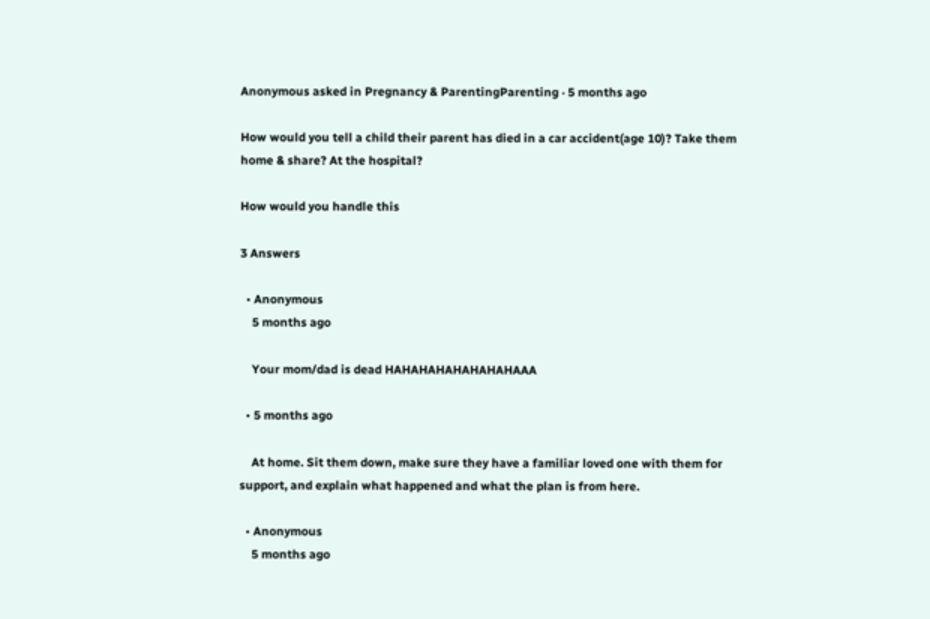Anonymous asked in Pregnancy & ParentingParenting · 5 months ago

How would you tell a child their parent has died in a car accident(age 10)? Take them home & share? At the hospital?

How would you handle this

3 Answers

  • Anonymous
    5 months ago

    Your mom/dad is dead HAHAHAHAHAHAHAHAAA

  • 5 months ago

    At home. Sit them down, make sure they have a familiar loved one with them for support, and explain what happened and what the plan is from here.

  • Anonymous
    5 months ago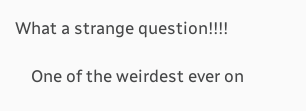What a strange question!!!!

    One of the weirdest ever on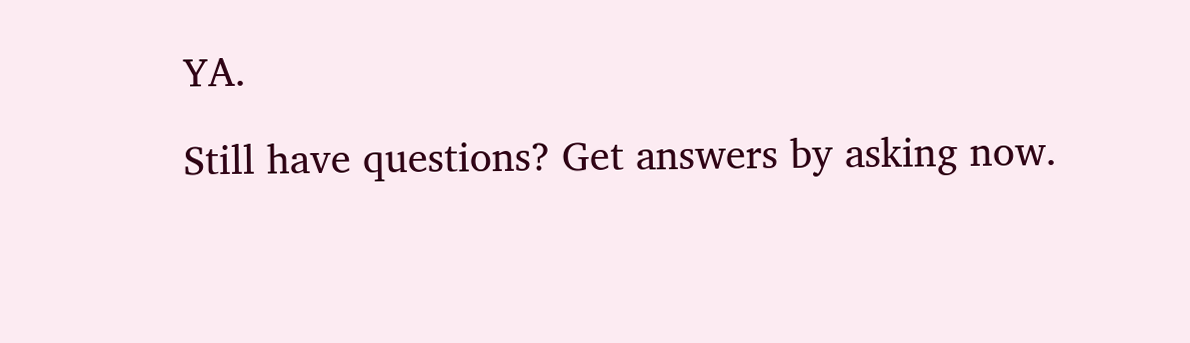YA.

Still have questions? Get answers by asking now.